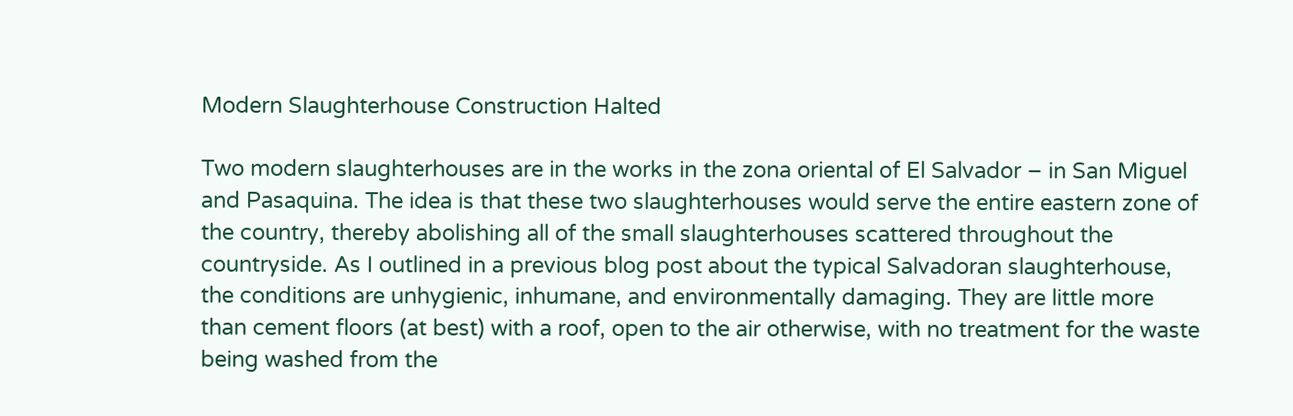Modern Slaughterhouse Construction Halted

Two modern slaughterhouses are in the works in the zona oriental of El Salvador – in San Miguel and Pasaquina. The idea is that these two slaughterhouses would serve the entire eastern zone of the country, thereby abolishing all of the small slaughterhouses scattered throughout the countryside. As I outlined in a previous blog post about the typical Salvadoran slaughterhouse, the conditions are unhygienic, inhumane, and environmentally damaging. They are little more than cement floors (at best) with a roof, open to the air otherwise, with no treatment for the waste being washed from the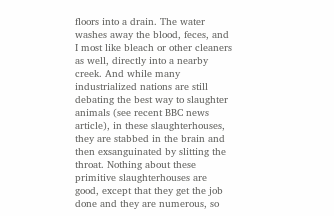floors into a drain. The water washes away the blood, feces, and I most like bleach or other cleaners as well, directly into a nearby creek. And while many industrialized nations are still debating the best way to slaughter animals (see recent BBC news article), in these slaughterhouses, they are stabbed in the brain and then exsanguinated by slitting the throat. Nothing about these primitive slaughterhouses are good, except that they get the job done and they are numerous, so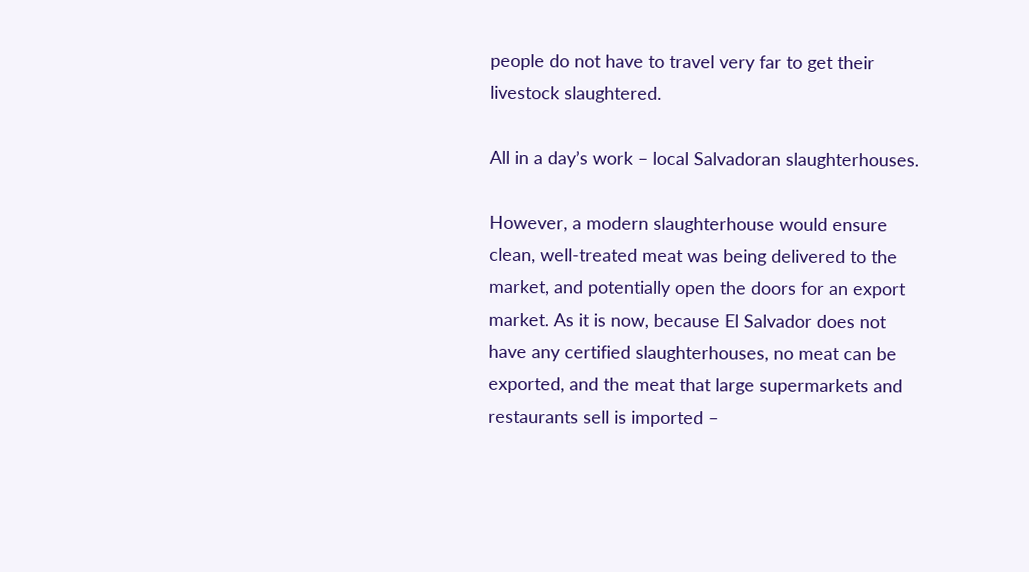people do not have to travel very far to get their livestock slaughtered.

All in a day’s work – local Salvadoran slaughterhouses.

However, a modern slaughterhouse would ensure clean, well-treated meat was being delivered to the market, and potentially open the doors for an export market. As it is now, because El Salvador does not have any certified slaughterhouses, no meat can be exported, and the meat that large supermarkets and restaurants sell is imported –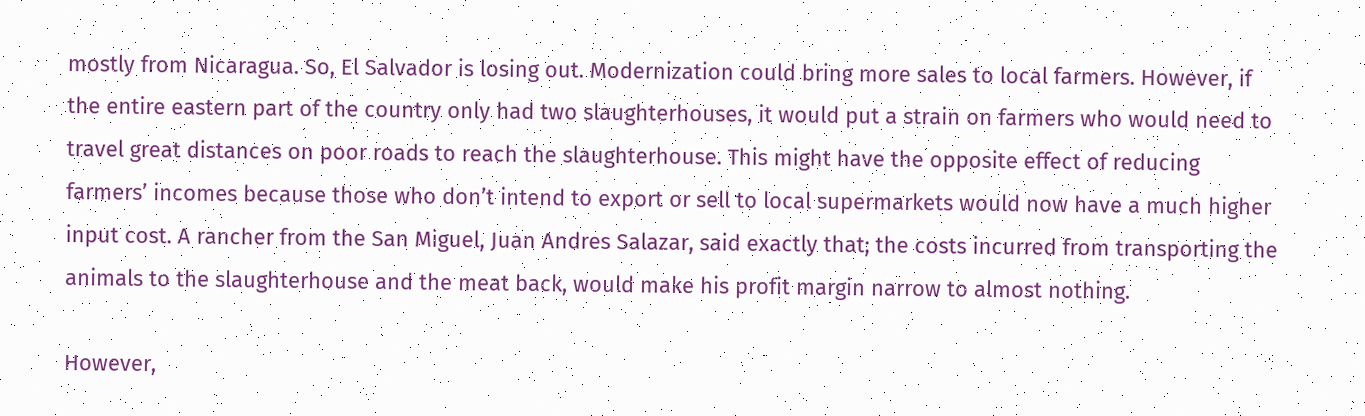mostly from Nicaragua. So, El Salvador is losing out. Modernization could bring more sales to local farmers. However, if the entire eastern part of the country only had two slaughterhouses, it would put a strain on farmers who would need to travel great distances on poor roads to reach the slaughterhouse. This might have the opposite effect of reducing farmers’ incomes because those who don’t intend to export or sell to local supermarkets would now have a much higher input cost. A rancher from the San Miguel, Juan Andres Salazar, said exactly that; the costs incurred from transporting the animals to the slaughterhouse and the meat back, would make his profit margin narrow to almost nothing.

However,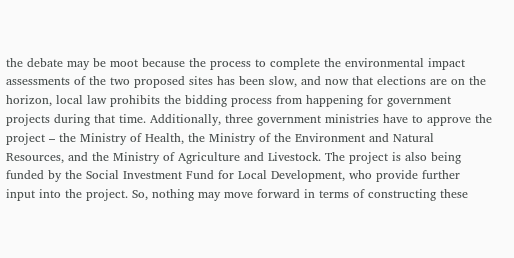the debate may be moot because the process to complete the environmental impact assessments of the two proposed sites has been slow, and now that elections are on the horizon, local law prohibits the bidding process from happening for government projects during that time. Additionally, three government ministries have to approve the project – the Ministry of Health, the Ministry of the Environment and Natural Resources, and the Ministry of Agriculture and Livestock. The project is also being funded by the Social Investment Fund for Local Development, who provide further input into the project. So, nothing may move forward in terms of constructing these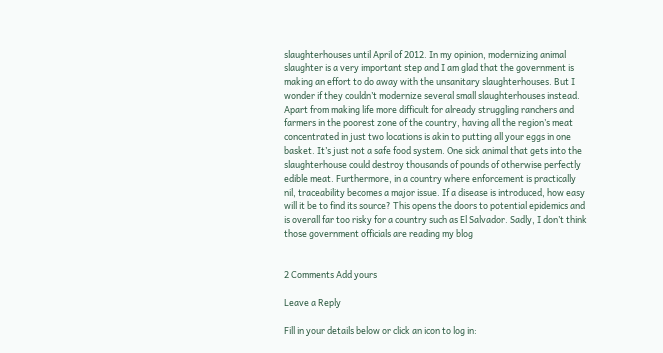slaughterhouses until April of 2012. In my opinion, modernizing animal slaughter is a very important step and I am glad that the government is making an effort to do away with the unsanitary slaughterhouses. But I wonder if they couldn’t modernize several small slaughterhouses instead. Apart from making life more difficult for already struggling ranchers and farmers in the poorest zone of the country, having all the region’s meat concentrated in just two locations is akin to putting all your eggs in one basket. It’s just not a safe food system. One sick animal that gets into the slaughterhouse could destroy thousands of pounds of otherwise perfectly edible meat. Furthermore, in a country where enforcement is practically nil, traceability becomes a major issue. If a disease is introduced, how easy will it be to find its source? This opens the doors to potential epidemics and is overall far too risky for a country such as El Salvador. Sadly, I don’t think those government officials are reading my blog


2 Comments Add yours

Leave a Reply

Fill in your details below or click an icon to log in: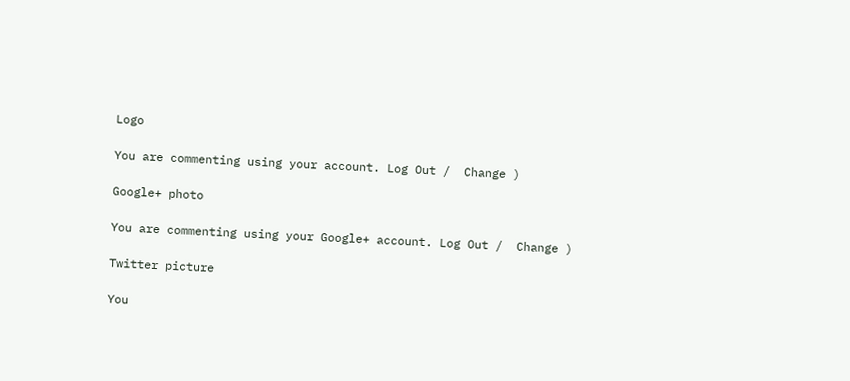Logo

You are commenting using your account. Log Out /  Change )

Google+ photo

You are commenting using your Google+ account. Log Out /  Change )

Twitter picture

You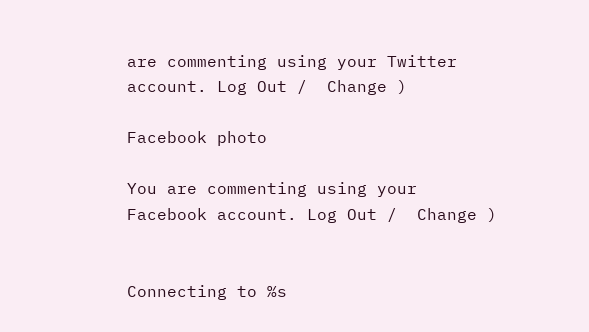are commenting using your Twitter account. Log Out /  Change )

Facebook photo

You are commenting using your Facebook account. Log Out /  Change )


Connecting to %s